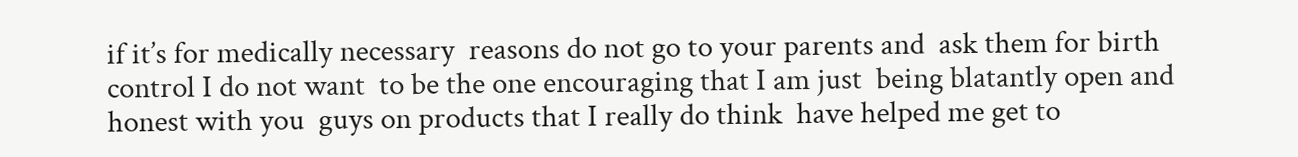if it’s for medically necessary  reasons do not go to your parents and  ask them for birth control I do not want  to be the one encouraging that I am just  being blatantly open and honest with you  guys on products that I really do think  have helped me get to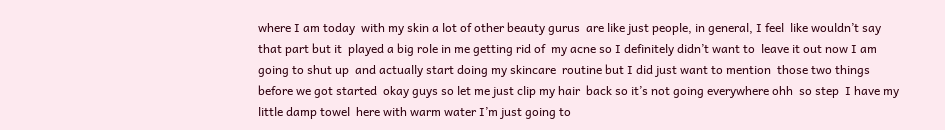where I am today  with my skin a lot of other beauty gurus  are like just people, in general, I feel  like wouldn’t say that part but it  played a big role in me getting rid of  my acne so I definitely didn’t want to  leave it out now I am going to shut up  and actually start doing my skincare  routine but I did just want to mention  those two things before we got started  okay guys so let me just clip my hair  back so it’s not going everywhere ohh  so step  I have my little damp towel  here with warm water I’m just going to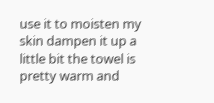use it to moisten my skin dampen it up a  little bit the towel is pretty warm and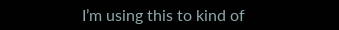I’m using this to kind of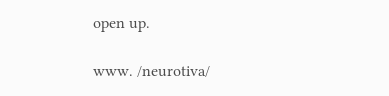open up.

www. /neurotiva/